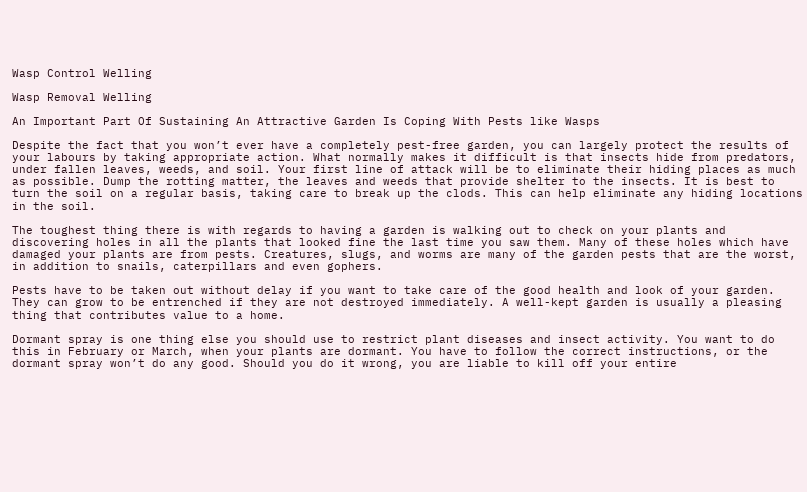Wasp Control Welling

Wasp Removal Welling

An Important Part Of Sustaining An Attractive Garden Is Coping With Pests like Wasps

Despite the fact that you won’t ever have a completely pest-free garden, you can largely protect the results of your labours by taking appropriate action. What normally makes it difficult is that insects hide from predators, under fallen leaves, weeds, and soil. Your first line of attack will be to eliminate their hiding places as much as possible. Dump the rotting matter, the leaves and weeds that provide shelter to the insects. It is best to turn the soil on a regular basis, taking care to break up the clods. This can help eliminate any hiding locations in the soil.

The toughest thing there is with regards to having a garden is walking out to check on your plants and discovering holes in all the plants that looked fine the last time you saw them. Many of these holes which have damaged your plants are from pests. Creatures, slugs, and worms are many of the garden pests that are the worst, in addition to snails, caterpillars and even gophers.

Pests have to be taken out without delay if you want to take care of the good health and look of your garden. They can grow to be entrenched if they are not destroyed immediately. A well-kept garden is usually a pleasing thing that contributes value to a home.

Dormant spray is one thing else you should use to restrict plant diseases and insect activity. You want to do this in February or March, when your plants are dormant. You have to follow the correct instructions, or the dormant spray won’t do any good. Should you do it wrong, you are liable to kill off your entire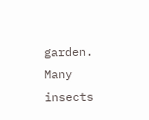garden. Many insects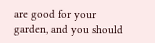are good for your garden, and you should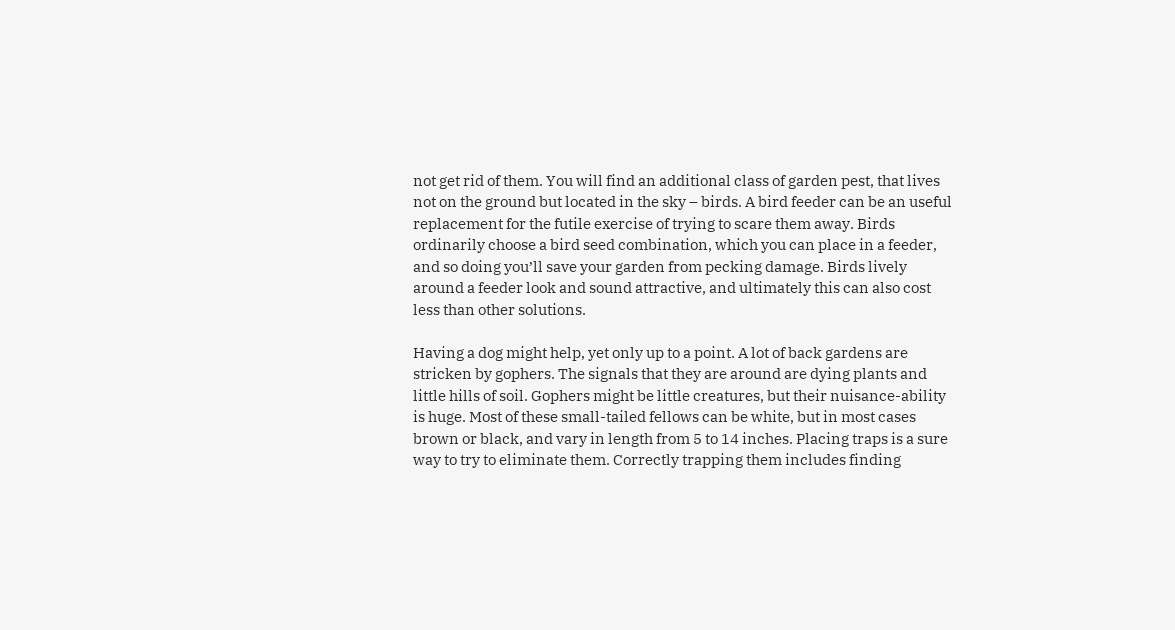not get rid of them. You will find an additional class of garden pest, that lives not on the ground but located in the sky – birds. A bird feeder can be an useful replacement for the futile exercise of trying to scare them away. Birds ordinarily choose a bird seed combination, which you can place in a feeder, and so doing you’ll save your garden from pecking damage. Birds lively around a feeder look and sound attractive, and ultimately this can also cost less than other solutions.

Having a dog might help, yet only up to a point. A lot of back gardens are stricken by gophers. The signals that they are around are dying plants and little hills of soil. Gophers might be little creatures, but their nuisance-ability is huge. Most of these small-tailed fellows can be white, but in most cases brown or black, and vary in length from 5 to 14 inches. Placing traps is a sure way to try to eliminate them. Correctly trapping them includes finding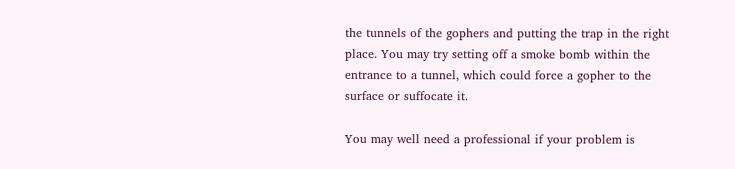the tunnels of the gophers and putting the trap in the right place. You may try setting off a smoke bomb within the entrance to a tunnel, which could force a gopher to the surface or suffocate it.

You may well need a professional if your problem is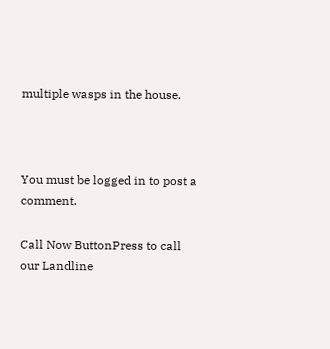multiple wasps in the house.



You must be logged in to post a comment.

Call Now ButtonPress to call our Landline